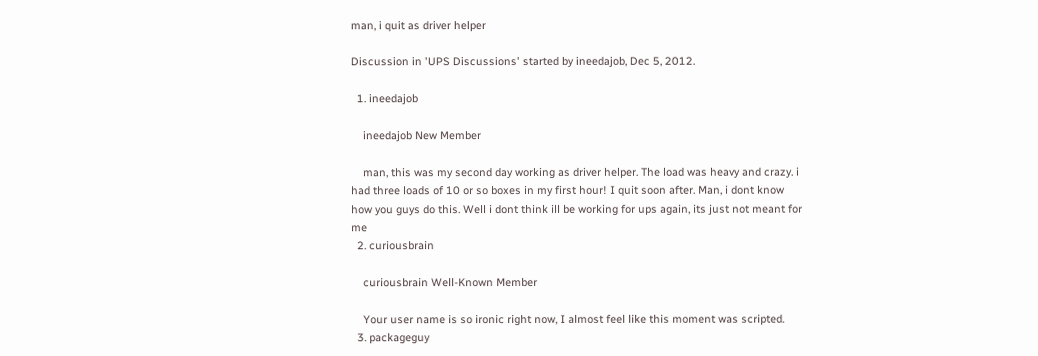man, i quit as driver helper

Discussion in 'UPS Discussions' started by ineedajob, Dec 5, 2012.

  1. ineedajob

    ineedajob New Member

    man, this was my second day working as driver helper. The load was heavy and crazy. i had three loads of 10 or so boxes in my first hour! I quit soon after. Man, i dont know how you guys do this. Well i dont think ill be working for ups again, its just not meant for me
  2. curiousbrain

    curiousbrain Well-Known Member

    Your user name is so ironic right now, I almost feel like this moment was scripted.
  3. packageguy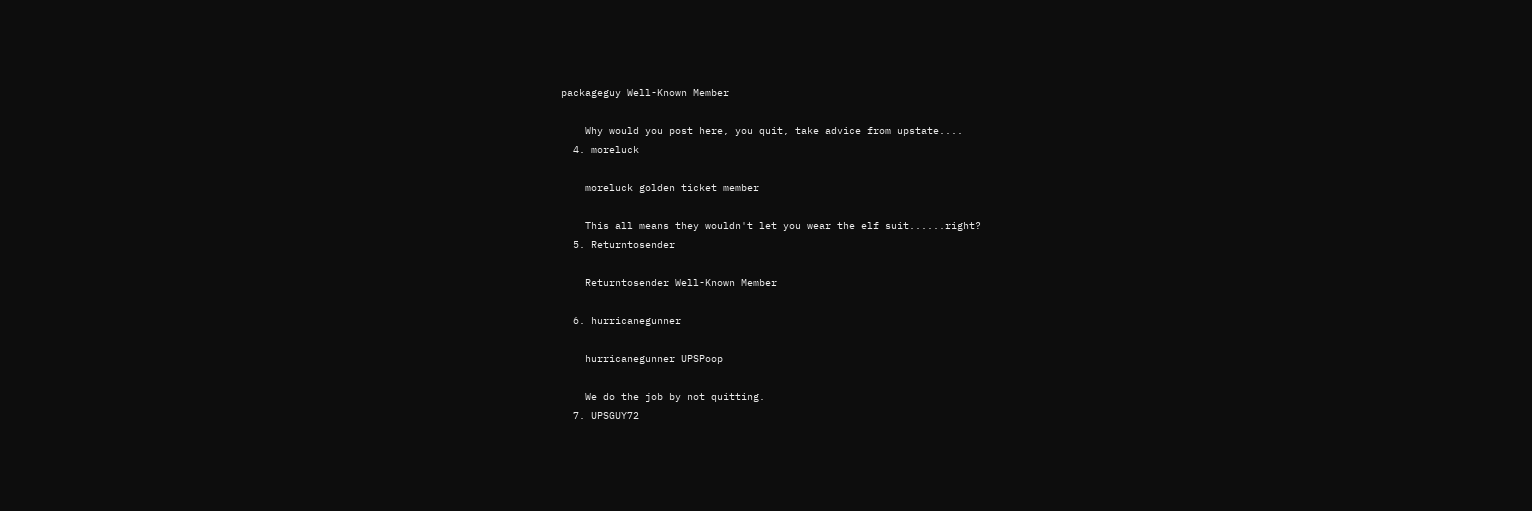packageguy Well-Known Member

    Why would you post here, you quit, take advice from upstate....
  4. moreluck

    moreluck golden ticket member

    This all means they wouldn't let you wear the elf suit......right?
  5. Returntosender

    Returntosender Well-Known Member

  6. hurricanegunner

    hurricanegunner UPSPoop

    We do the job by not quitting.
  7. UPSGUY72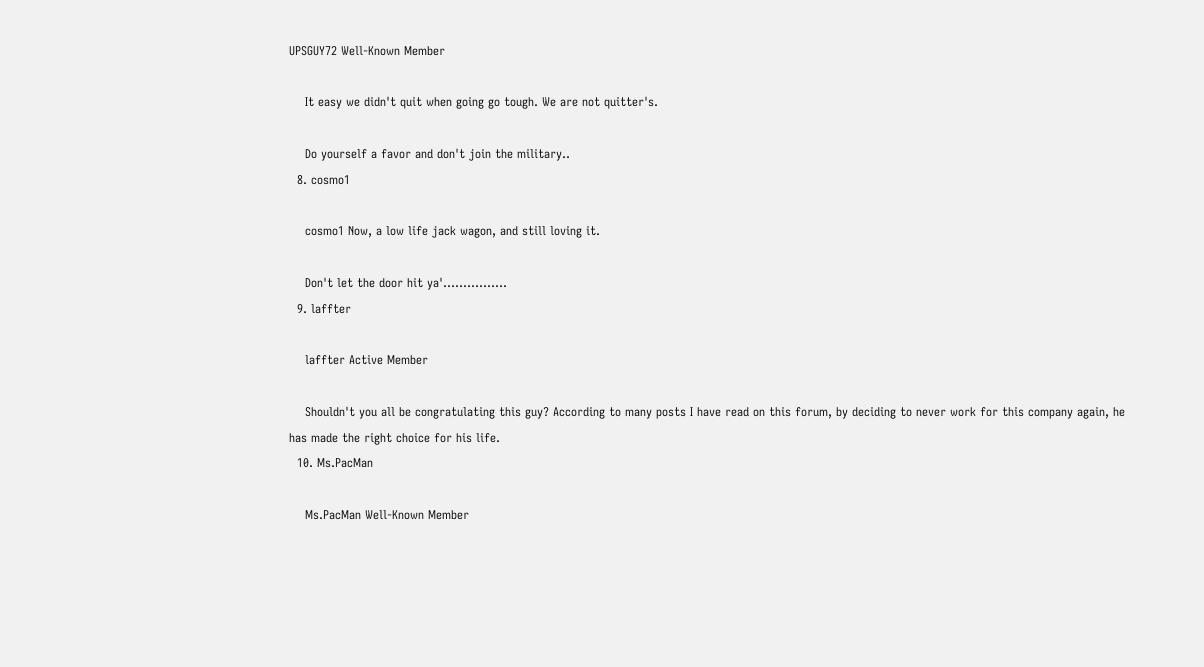UPSGUY72 Well-Known Member

    It easy we didn't quit when going go tough. We are not quitter's.

    Do yourself a favor and don't join the military..
  8. cosmo1

    cosmo1 Now, a low life jack wagon, and still loving it.

    Don't let the door hit ya'................
  9. laffter

    laffter Active Member

    Shouldn't you all be congratulating this guy? According to many posts I have read on this forum, by deciding to never work for this company again, he has made the right choice for his life.
  10. Ms.PacMan

    Ms.PacMan Well-Known Member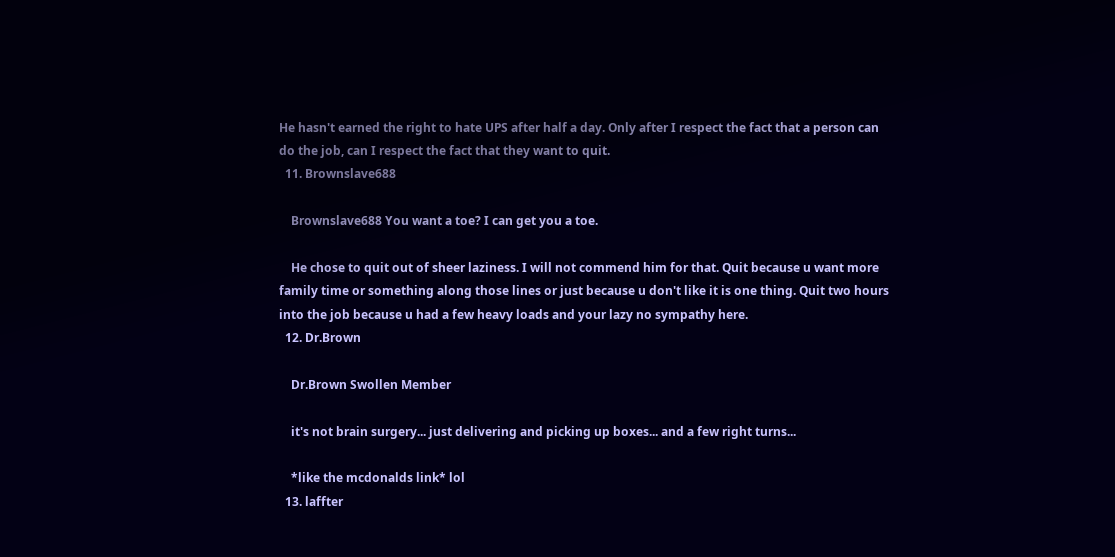He hasn't earned the right to hate UPS after half a day. Only after I respect the fact that a person can do the job, can I respect the fact that they want to quit.
  11. Brownslave688

    Brownslave688 You want a toe? I can get you a toe.

    He chose to quit out of sheer laziness. I will not commend him for that. Quit because u want more family time or something along those lines or just because u don't like it is one thing. Quit two hours into the job because u had a few heavy loads and your lazy no sympathy here.
  12. Dr.Brown

    Dr.Brown Swollen Member

    it's not brain surgery... just delivering and picking up boxes... and a few right turns...

    *like the mcdonalds link* lol
  13. laffter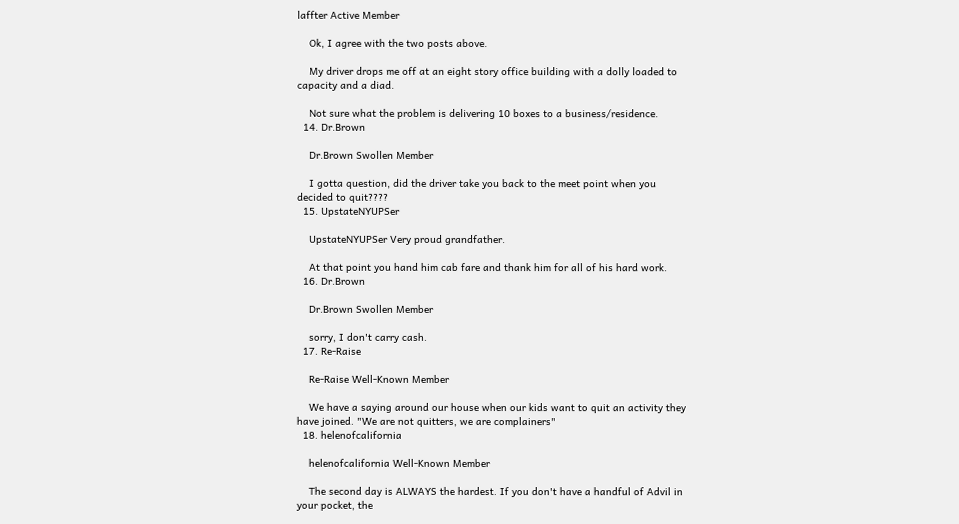laffter Active Member

    Ok, I agree with the two posts above.

    My driver drops me off at an eight story office building with a dolly loaded to capacity and a diad.

    Not sure what the problem is delivering 10 boxes to a business/residence.
  14. Dr.Brown

    Dr.Brown Swollen Member

    I gotta question, did the driver take you back to the meet point when you decided to quit????
  15. UpstateNYUPSer

    UpstateNYUPSer Very proud grandfather.

    At that point you hand him cab fare and thank him for all of his hard work.
  16. Dr.Brown

    Dr.Brown Swollen Member

    sorry, I don't carry cash.
  17. Re-Raise

    Re-Raise Well-Known Member

    We have a saying around our house when our kids want to quit an activity they have joined. "We are not quitters, we are complainers"
  18. helenofcalifornia

    helenofcalifornia Well-Known Member

    The second day is ALWAYS the hardest. If you don't have a handful of Advil in your pocket, the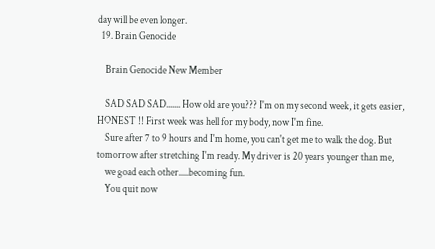day will be even longer.
  19. Brain Genocide

    Brain Genocide New Member

    SAD SAD SAD....... How old are you??? I'm on my second week, it gets easier, HONEST !! First week was hell for my body, now I'm fine.
    Sure after 7 to 9 hours and I'm home, you can't get me to walk the dog. But tomorrow after stretching I'm ready. My driver is 20 years younger than me,
    we goad each other.....becoming fun.
    You quit now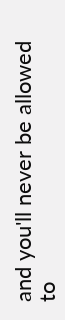and you'll never be allowed to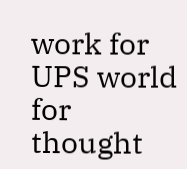work for UPS world for thought